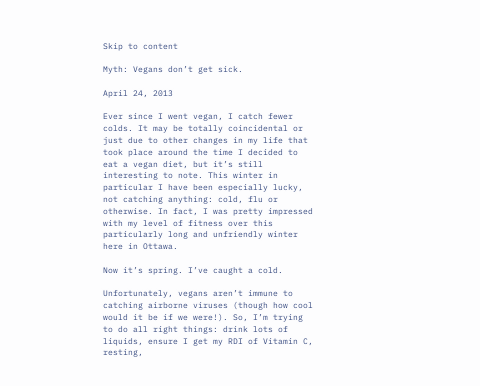Skip to content

Myth: Vegans don’t get sick.

April 24, 2013

Ever since I went vegan, I catch fewer colds. It may be totally coincidental or just due to other changes in my life that took place around the time I decided to eat a vegan diet, but it’s still interesting to note. This winter in particular I have been especially lucky, not catching anything: cold, flu or otherwise. In fact, I was pretty impressed with my level of fitness over this particularly long and unfriendly winter here in Ottawa.

Now it’s spring. I’ve caught a cold.

Unfortunately, vegans aren’t immune to catching airborne viruses (though how cool would it be if we were!). So, I’m trying to do all right things: drink lots of liquids, ensure I get my RDI of Vitamin C, resting,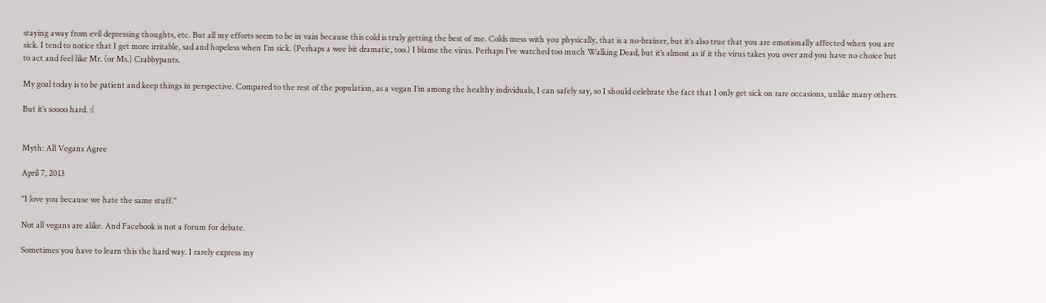staying away from evil depressing thoughts, etc. But all my efforts seem to be in vain because this cold is truly getting the best of me. Colds mess with you physically, that is a no-brainer, but it’s also true that you are emotionally affected when you are sick. I tend to notice that I get more irritable, sad and hopeless when I’m sick. (Perhaps a wee bit dramatic, too.) I blame the virus. Perhaps I’ve watched too much Walking Dead, but it’s almost as if it the virus takes you over and you have no choice but to act and feel like Mr. (or Ms.) Crabbypants.

My goal today is to be patient and keep things in perspective. Compared to the rest of the population, as a vegan I’m among the healthy individuals, I can safely say, so I should celebrate the fact that I only get sick on rare occasions, unlike many others.

But it’s soooo hard. :(


Myth: All Vegans Agree

April 7, 2013

"I love you because we hate the same stuff."

Not all vegans are alike. And Facebook is not a forum for debate.

Sometimes you have to learn this the hard way. I rarely express my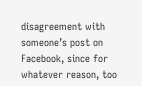disagreement with someone’s post on Facebook, since for whatever reason, too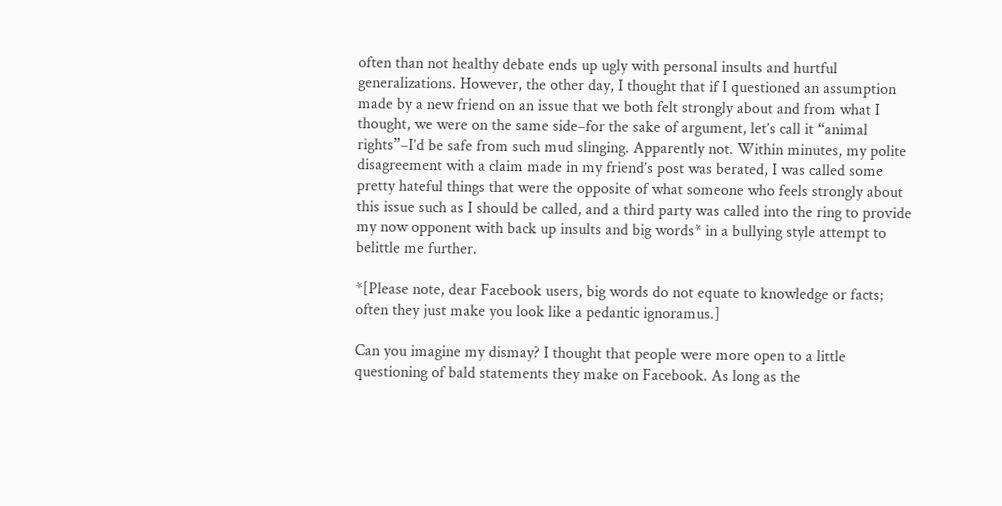often than not healthy debate ends up ugly with personal insults and hurtful generalizations. However, the other day, I thought that if I questioned an assumption made by a new friend on an issue that we both felt strongly about and from what I thought, we were on the same side–for the sake of argument, let’s call it “animal rights”–I’d be safe from such mud slinging. Apparently not. Within minutes, my polite disagreement with a claim made in my friend’s post was berated, I was called some pretty hateful things that were the opposite of what someone who feels strongly about this issue such as I should be called, and a third party was called into the ring to provide my now opponent with back up insults and big words* in a bullying style attempt to belittle me further.

*[Please note, dear Facebook users, big words do not equate to knowledge or facts;
often they just make you look like a pedantic ignoramus.]

Can you imagine my dismay? I thought that people were more open to a little questioning of bald statements they make on Facebook. As long as the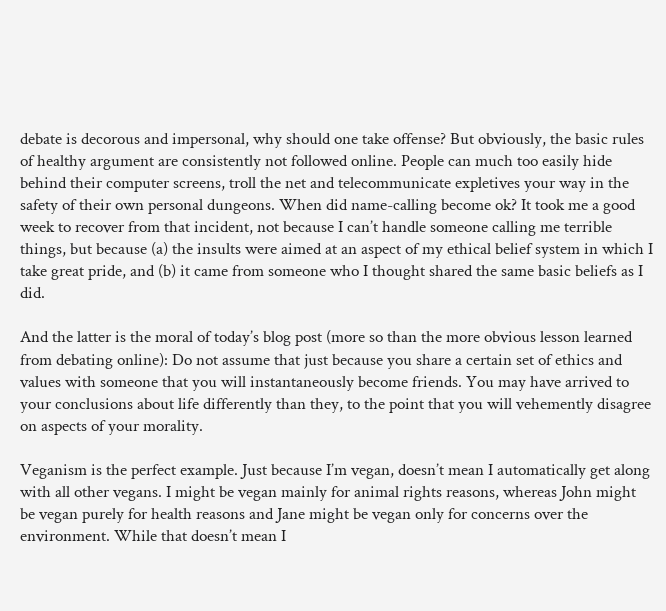debate is decorous and impersonal, why should one take offense? But obviously, the basic rules of healthy argument are consistently not followed online. People can much too easily hide behind their computer screens, troll the net and telecommunicate expletives your way in the safety of their own personal dungeons. When did name-calling become ok? It took me a good week to recover from that incident, not because I can’t handle someone calling me terrible things, but because (a) the insults were aimed at an aspect of my ethical belief system in which I take great pride, and (b) it came from someone who I thought shared the same basic beliefs as I did.

And the latter is the moral of today’s blog post (more so than the more obvious lesson learned from debating online): Do not assume that just because you share a certain set of ethics and values with someone that you will instantaneously become friends. You may have arrived to your conclusions about life differently than they, to the point that you will vehemently disagree on aspects of your morality.

Veganism is the perfect example. Just because I’m vegan, doesn’t mean I automatically get along with all other vegans. I might be vegan mainly for animal rights reasons, whereas John might be vegan purely for health reasons and Jane might be vegan only for concerns over the environment. While that doesn’t mean I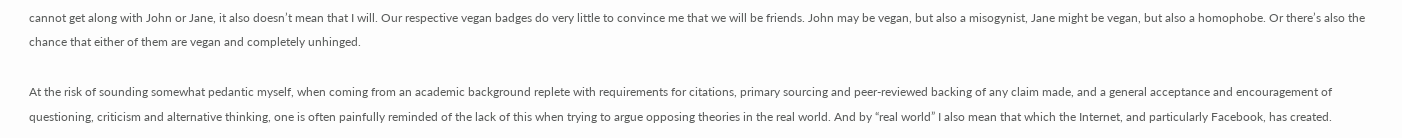cannot get along with John or Jane, it also doesn’t mean that I will. Our respective vegan badges do very little to convince me that we will be friends. John may be vegan, but also a misogynist, Jane might be vegan, but also a homophobe. Or there’s also the chance that either of them are vegan and completely unhinged.

At the risk of sounding somewhat pedantic myself, when coming from an academic background replete with requirements for citations, primary sourcing and peer-reviewed backing of any claim made, and a general acceptance and encouragement of questioning, criticism and alternative thinking, one is often painfully reminded of the lack of this when trying to argue opposing theories in the real world. And by “real world” I also mean that which the Internet, and particularly Facebook, has created.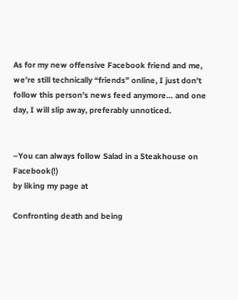As for my new offensive Facebook friend and me, we’re still technically “friends” online, I just don’t follow this person’s news feed anymore… and one day, I will slip away, preferably unnoticed.


–You can always follow Salad in a Steakhouse on Facebook(!)
by liking my page at

Confronting death and being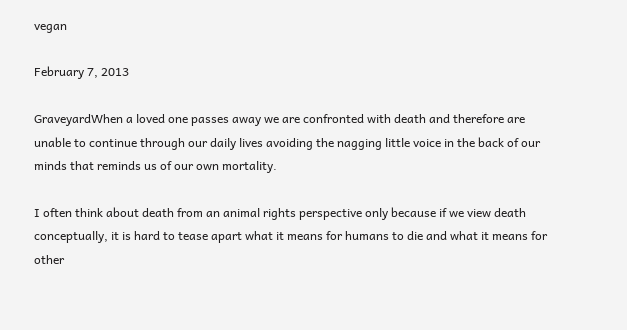vegan

February 7, 2013

GraveyardWhen a loved one passes away we are confronted with death and therefore are unable to continue through our daily lives avoiding the nagging little voice in the back of our minds that reminds us of our own mortality.

I often think about death from an animal rights perspective only because if we view death conceptually, it is hard to tease apart what it means for humans to die and what it means for other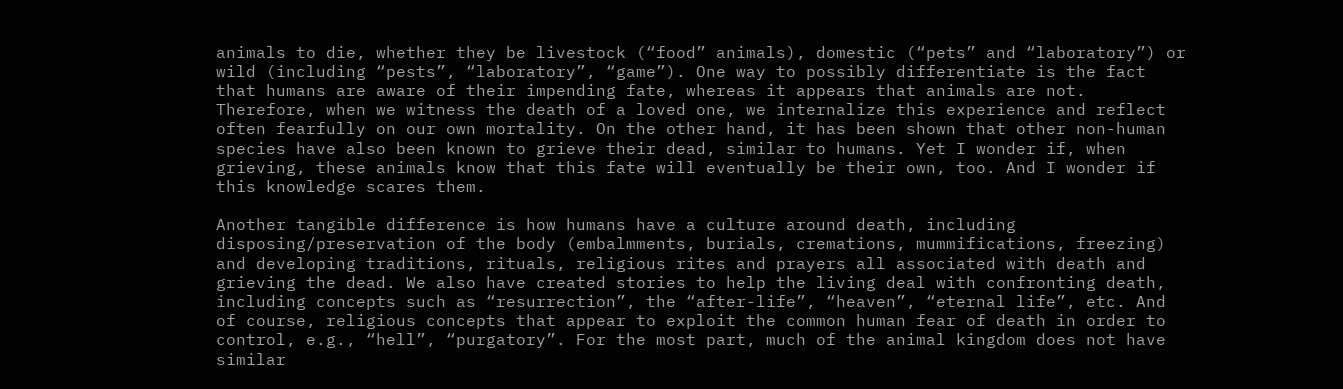animals to die, whether they be livestock (“food” animals), domestic (“pets” and “laboratory”) or wild (including “pests”, “laboratory”, “game”). One way to possibly differentiate is the fact that humans are aware of their impending fate, whereas it appears that animals are not. Therefore, when we witness the death of a loved one, we internalize this experience and reflect often fearfully on our own mortality. On the other hand, it has been shown that other non-human species have also been known to grieve their dead, similar to humans. Yet I wonder if, when grieving, these animals know that this fate will eventually be their own, too. And I wonder if this knowledge scares them.

Another tangible difference is how humans have a culture around death, including disposing/preservation of the body (embalmments, burials, cremations, mummifications, freezing) and developing traditions, rituals, religious rites and prayers all associated with death and grieving the dead. We also have created stories to help the living deal with confronting death, including concepts such as “resurrection”, the “after-life”, “heaven”, “eternal life”, etc. And of course, religious concepts that appear to exploit the common human fear of death in order to control, e.g., “hell”, “purgatory”. For the most part, much of the animal kingdom does not have similar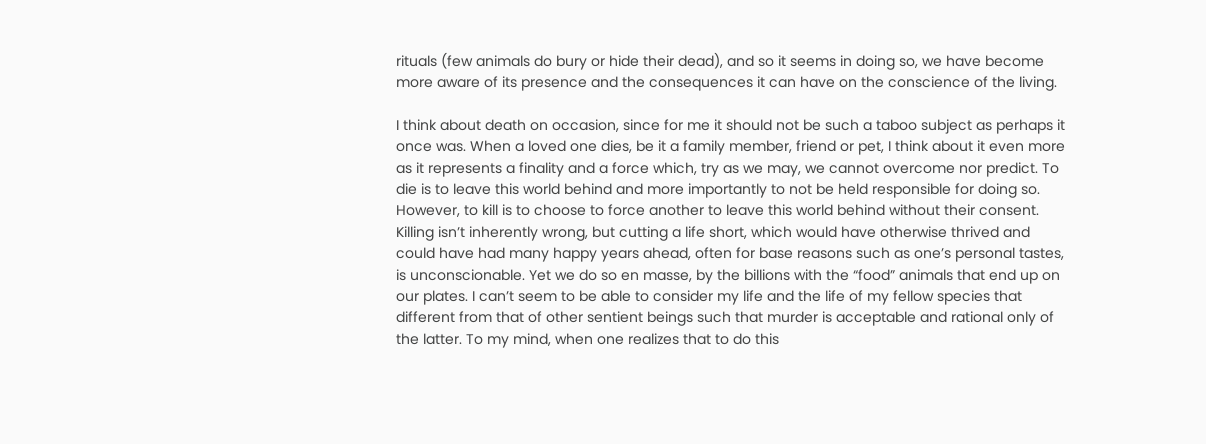rituals (few animals do bury or hide their dead), and so it seems in doing so, we have become more aware of its presence and the consequences it can have on the conscience of the living.

I think about death on occasion, since for me it should not be such a taboo subject as perhaps it once was. When a loved one dies, be it a family member, friend or pet, I think about it even more as it represents a finality and a force which, try as we may, we cannot overcome nor predict. To die is to leave this world behind and more importantly to not be held responsible for doing so. However, to kill is to choose to force another to leave this world behind without their consent. Killing isn’t inherently wrong, but cutting a life short, which would have otherwise thrived and could have had many happy years ahead, often for base reasons such as one’s personal tastes, is unconscionable. Yet we do so en masse, by the billions with the “food” animals that end up on our plates. I can’t seem to be able to consider my life and the life of my fellow species that different from that of other sentient beings such that murder is acceptable and rational only of the latter. To my mind, when one realizes that to do this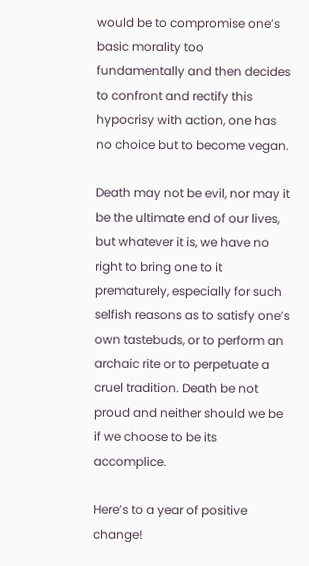would be to compromise one’s basic morality too fundamentally and then decides to confront and rectify this hypocrisy with action, one has no choice but to become vegan.

Death may not be evil, nor may it be the ultimate end of our lives, but whatever it is, we have no right to bring one to it prematurely, especially for such selfish reasons as to satisfy one’s own tastebuds, or to perform an archaic rite or to perpetuate a cruel tradition. Death be not proud and neither should we be if we choose to be its accomplice.

Here’s to a year of positive change!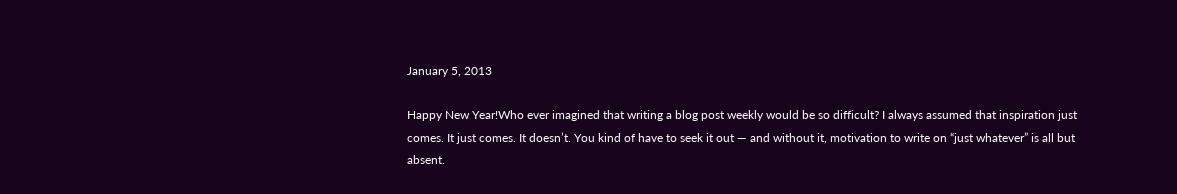January 5, 2013

Happy New Year!Who ever imagined that writing a blog post weekly would be so difficult? I always assumed that inspiration just comes. It just comes. It doesn’t. You kind of have to seek it out — and without it, motivation to write on “just whatever” is all but absent.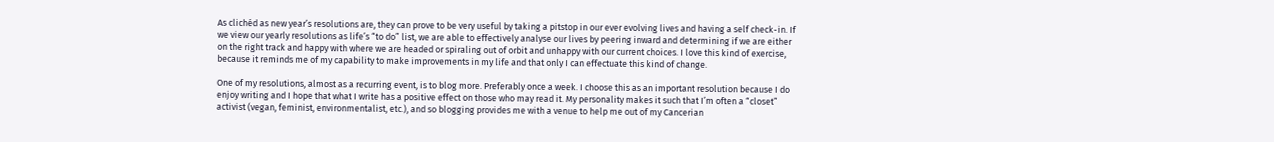As clichéd as new year’s resolutions are, they can prove to be very useful by taking a pitstop in our ever evolving lives and having a self check-in. If we view our yearly resolutions as life’s “to do” list, we are able to effectively analyse our lives by peering inward and determining if we are either on the right track and happy with where we are headed or spiraling out of orbit and unhappy with our current choices. I love this kind of exercise, because it reminds me of my capability to make improvements in my life and that only I can effectuate this kind of change.

One of my resolutions, almost as a recurring event, is to blog more. Preferably once a week. I choose this as an important resolution because I do enjoy writing and I hope that what I write has a positive effect on those who may read it. My personality makes it such that I’m often a “closet” activist (vegan, feminist, environmentalist, etc.), and so blogging provides me with a venue to help me out of my Cancerian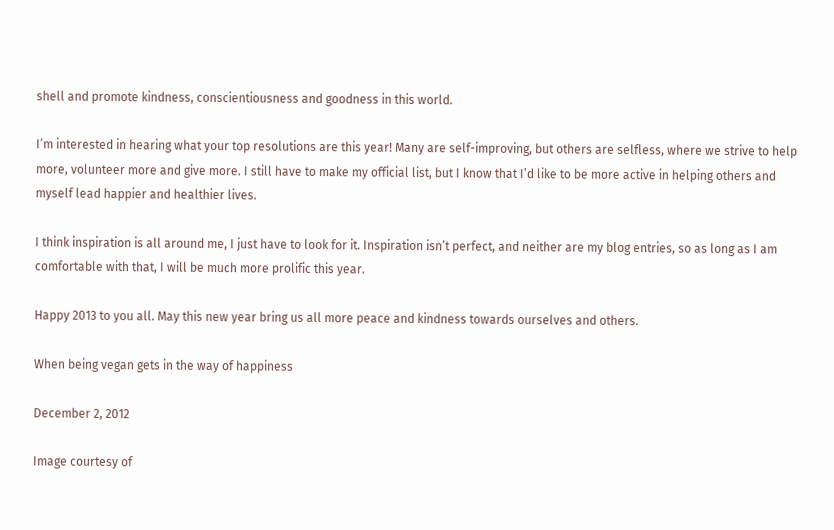shell and promote kindness, conscientiousness and goodness in this world.

I’m interested in hearing what your top resolutions are this year! Many are self-improving, but others are selfless, where we strive to help more, volunteer more and give more. I still have to make my official list, but I know that I’d like to be more active in helping others and myself lead happier and healthier lives.

I think inspiration is all around me, I just have to look for it. Inspiration isn’t perfect, and neither are my blog entries, so as long as I am comfortable with that, I will be much more prolific this year.

Happy 2013 to you all. May this new year bring us all more peace and kindness towards ourselves and others.

When being vegan gets in the way of happiness

December 2, 2012

Image courtesy of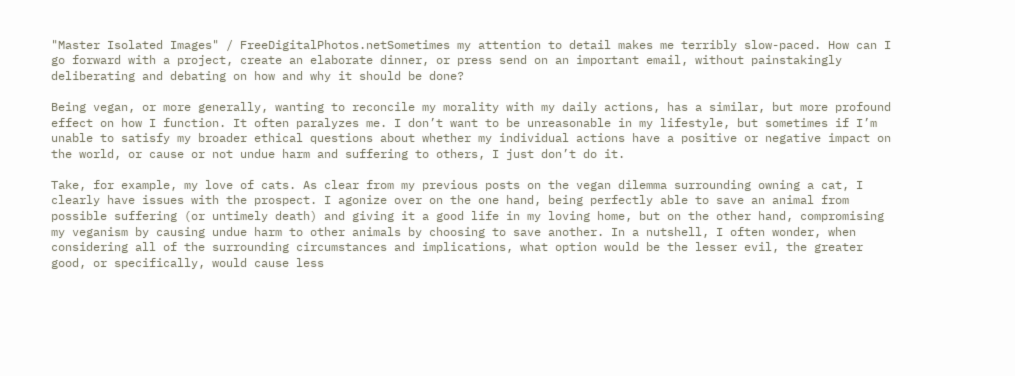"Master Isolated Images" / FreeDigitalPhotos.netSometimes my attention to detail makes me terribly slow-paced. How can I go forward with a project, create an elaborate dinner, or press send on an important email, without painstakingly deliberating and debating on how and why it should be done?

Being vegan, or more generally, wanting to reconcile my morality with my daily actions, has a similar, but more profound effect on how I function. It often paralyzes me. I don’t want to be unreasonable in my lifestyle, but sometimes if I’m unable to satisfy my broader ethical questions about whether my individual actions have a positive or negative impact on the world, or cause or not undue harm and suffering to others, I just don’t do it.

Take, for example, my love of cats. As clear from my previous posts on the vegan dilemma surrounding owning a cat, I clearly have issues with the prospect. I agonize over on the one hand, being perfectly able to save an animal from possible suffering (or untimely death) and giving it a good life in my loving home, but on the other hand, compromising my veganism by causing undue harm to other animals by choosing to save another. In a nutshell, I often wonder, when considering all of the surrounding circumstances and implications, what option would be the lesser evil, the greater good, or specifically, would cause less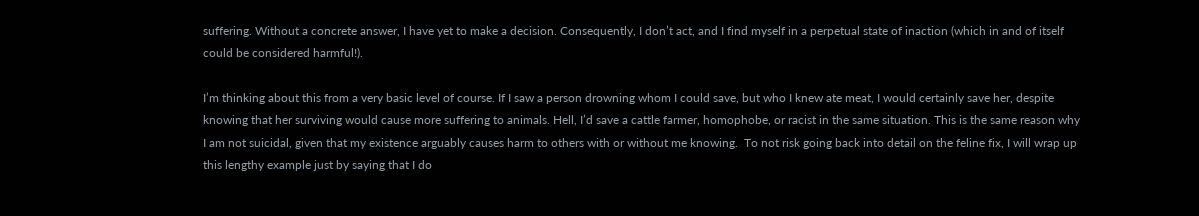suffering. Without a concrete answer, I have yet to make a decision. Consequently, I don’t act, and I find myself in a perpetual state of inaction (which in and of itself could be considered harmful!).

I’m thinking about this from a very basic level of course. If I saw a person drowning whom I could save, but who I knew ate meat, I would certainly save her, despite knowing that her surviving would cause more suffering to animals. Hell, I’d save a cattle farmer, homophobe, or racist in the same situation. This is the same reason why I am not suicidal, given that my existence arguably causes harm to others with or without me knowing.  To not risk going back into detail on the feline fix, I will wrap up this lengthy example just by saying that I do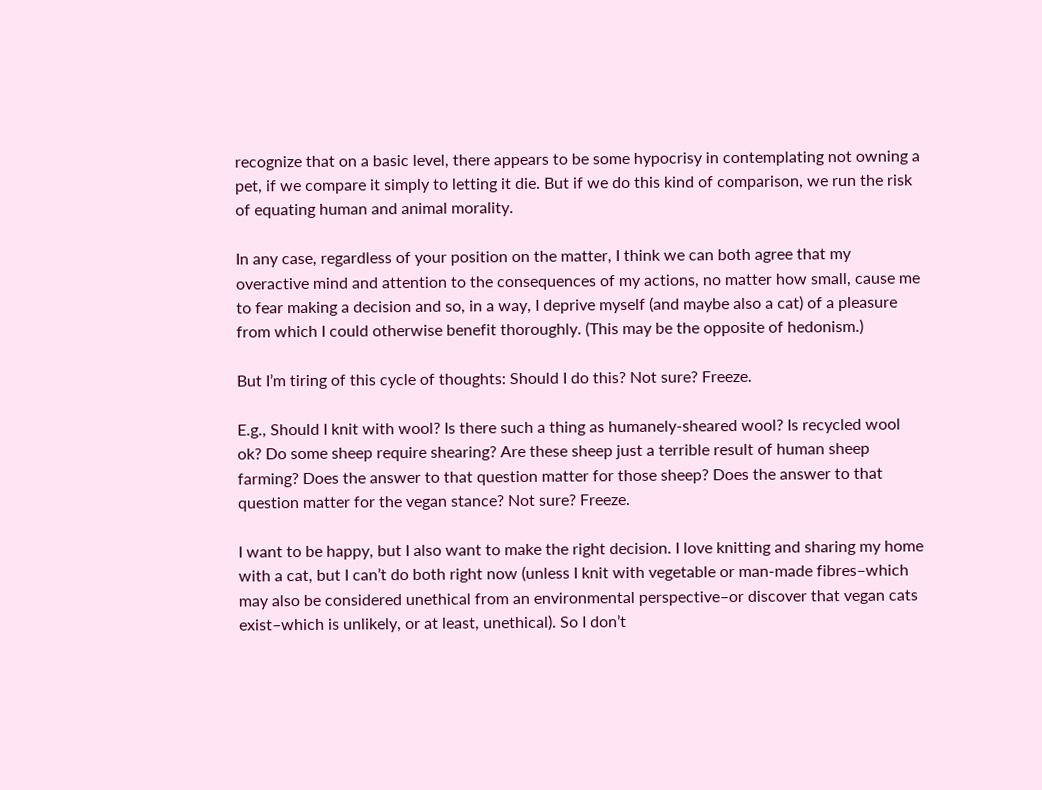recognize that on a basic level, there appears to be some hypocrisy in contemplating not owning a pet, if we compare it simply to letting it die. But if we do this kind of comparison, we run the risk of equating human and animal morality.

In any case, regardless of your position on the matter, I think we can both agree that my overactive mind and attention to the consequences of my actions, no matter how small, cause me to fear making a decision and so, in a way, I deprive myself (and maybe also a cat) of a pleasure from which I could otherwise benefit thoroughly. (This may be the opposite of hedonism.)

But I’m tiring of this cycle of thoughts: Should I do this? Not sure? Freeze.

E.g., Should I knit with wool? Is there such a thing as humanely-sheared wool? Is recycled wool ok? Do some sheep require shearing? Are these sheep just a terrible result of human sheep farming? Does the answer to that question matter for those sheep? Does the answer to that question matter for the vegan stance? Not sure? Freeze.

I want to be happy, but I also want to make the right decision. I love knitting and sharing my home with a cat, but I can’t do both right now (unless I knit with vegetable or man-made fibres–which may also be considered unethical from an environmental perspective–or discover that vegan cats exist–which is unlikely, or at least, unethical). So I don’t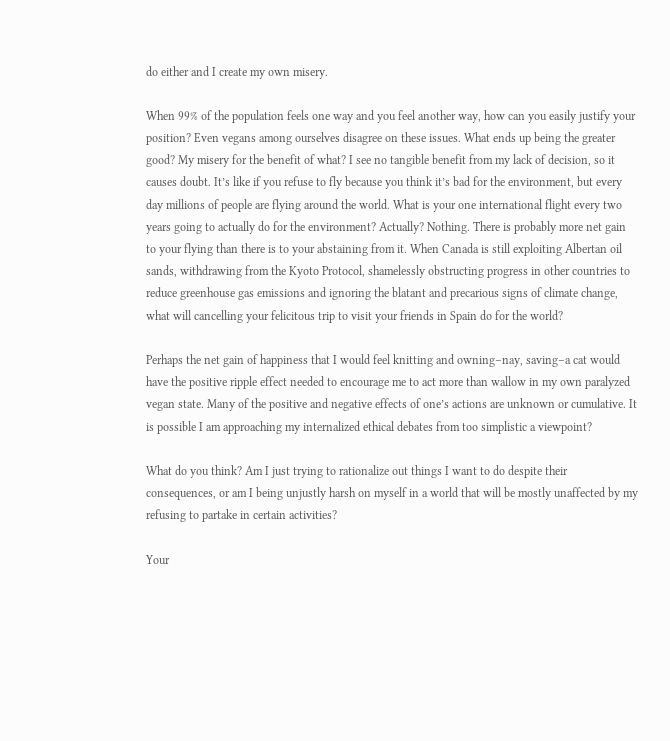do either and I create my own misery.

When 99% of the population feels one way and you feel another way, how can you easily justify your position? Even vegans among ourselves disagree on these issues. What ends up being the greater good? My misery for the benefit of what? I see no tangible benefit from my lack of decision, so it causes doubt. It’s like if you refuse to fly because you think it’s bad for the environment, but every day millions of people are flying around the world. What is your one international flight every two years going to actually do for the environment? Actually? Nothing. There is probably more net gain to your flying than there is to your abstaining from it. When Canada is still exploiting Albertan oil sands, withdrawing from the Kyoto Protocol, shamelessly obstructing progress in other countries to reduce greenhouse gas emissions and ignoring the blatant and precarious signs of climate change, what will cancelling your felicitous trip to visit your friends in Spain do for the world?

Perhaps the net gain of happiness that I would feel knitting and owning–nay, saving–a cat would have the positive ripple effect needed to encourage me to act more than wallow in my own paralyzed vegan state. Many of the positive and negative effects of one’s actions are unknown or cumulative. It is possible I am approaching my internalized ethical debates from too simplistic a viewpoint?

What do you think? Am I just trying to rationalize out things I want to do despite their consequences, or am I being unjustly harsh on myself in a world that will be mostly unaffected by my refusing to partake in certain activities?

Your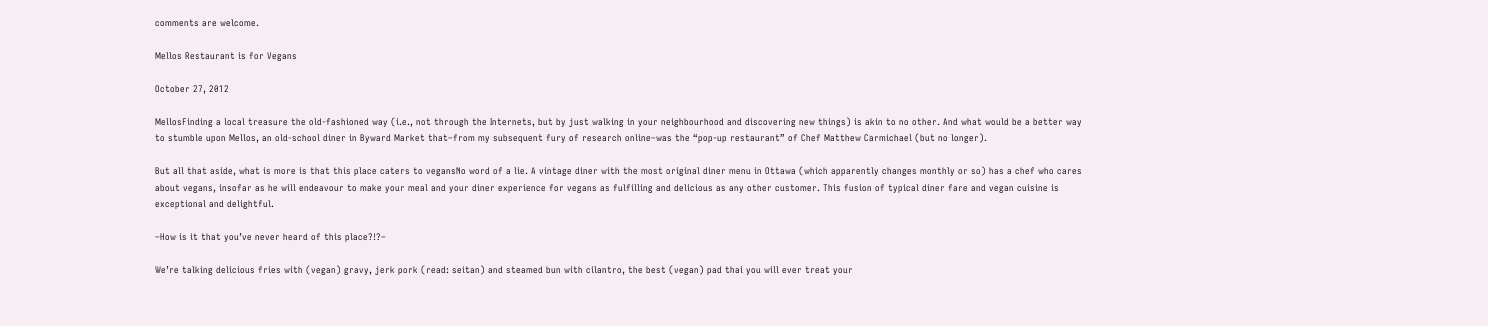comments are welcome.

Mellos Restaurant is for Vegans

October 27, 2012

MellosFinding a local treasure the old-fashioned way (i.e., not through the Internets, but by just walking in your neighbourhood and discovering new things) is akin to no other. And what would be a better way to stumble upon Mellos, an old-school diner in Byward Market that–from my subsequent fury of research online–was the “pop-up restaurant” of Chef Matthew Carmichael (but no longer).

But all that aside, what is more is that this place caters to vegansNo word of a lie. A vintage diner with the most original diner menu in Ottawa (which apparently changes monthly or so) has a chef who cares about vegans, insofar as he will endeavour to make your meal and your diner experience for vegans as fulfilling and delicious as any other customer. This fusion of typical diner fare and vegan cuisine is exceptional and delightful.

–How is it that you’ve never heard of this place?!?–

We’re talking delicious fries with (vegan) gravy, jerk pork (read: seitan) and steamed bun with cilantro, the best (vegan) pad thai you will ever treat your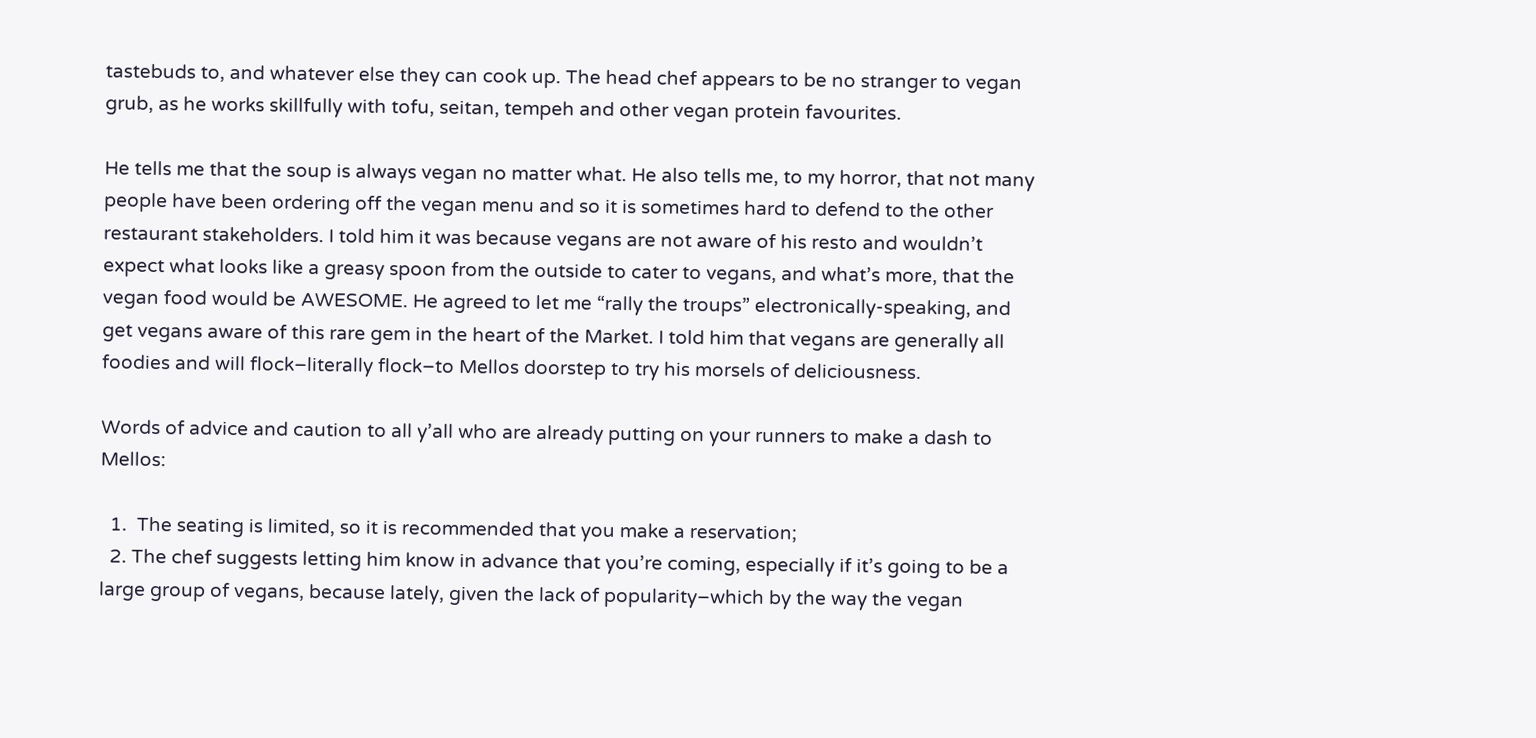tastebuds to, and whatever else they can cook up. The head chef appears to be no stranger to vegan grub, as he works skillfully with tofu, seitan, tempeh and other vegan protein favourites.

He tells me that the soup is always vegan no matter what. He also tells me, to my horror, that not many people have been ordering off the vegan menu and so it is sometimes hard to defend to the other restaurant stakeholders. I told him it was because vegans are not aware of his resto and wouldn’t expect what looks like a greasy spoon from the outside to cater to vegans, and what’s more, that the vegan food would be AWESOME. He agreed to let me “rally the troups” electronically-speaking, and get vegans aware of this rare gem in the heart of the Market. I told him that vegans are generally all foodies and will flock–literally flock–to Mellos doorstep to try his morsels of deliciousness.

Words of advice and caution to all y’all who are already putting on your runners to make a dash to Mellos:

  1.  The seating is limited, so it is recommended that you make a reservation;
  2. The chef suggests letting him know in advance that you’re coming, especially if it’s going to be a large group of vegans, because lately, given the lack of popularity–which by the way the vegan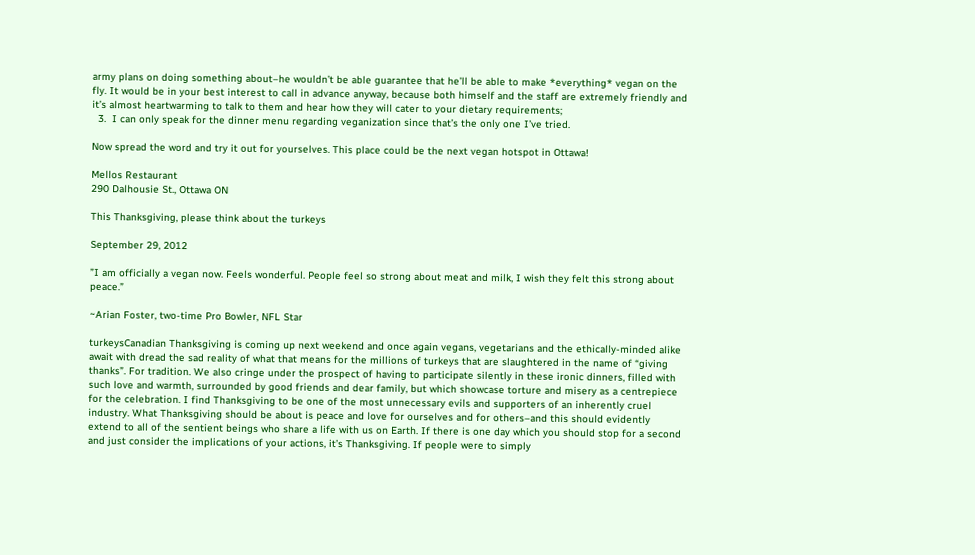army plans on doing something about–he wouldn’t be able guarantee that he’ll be able to make *everything* vegan on the fly. It would be in your best interest to call in advance anyway, because both himself and the staff are extremely friendly and it’s almost heartwarming to talk to them and hear how they will cater to your dietary requirements;
  3.  I can only speak for the dinner menu regarding veganization since that’s the only one I’ve tried.

Now spread the word and try it out for yourselves. This place could be the next vegan hotspot in Ottawa!

Mellos Restaurant
290 Dalhousie St., Ottawa ON

This Thanksgiving, please think about the turkeys

September 29, 2012

”I am officially a vegan now. Feels wonderful. People feel so strong about meat and milk, I wish they felt this strong about peace.”

~Arian Foster, two-time Pro Bowler, NFL Star

turkeysCanadian Thanksgiving is coming up next weekend and once again vegans, vegetarians and the ethically-minded alike await with dread the sad reality of what that means for the millions of turkeys that are slaughtered in the name of “giving thanks”. For tradition. We also cringe under the prospect of having to participate silently in these ironic dinners, filled with such love and warmth, surrounded by good friends and dear family, but which showcase torture and misery as a centrepiece for the celebration. I find Thanksgiving to be one of the most unnecessary evils and supporters of an inherently cruel industry. What Thanksgiving should be about is peace and love for ourselves and for others–and this should evidently extend to all of the sentient beings who share a life with us on Earth. If there is one day which you should stop for a second and just consider the implications of your actions, it’s Thanksgiving. If people were to simply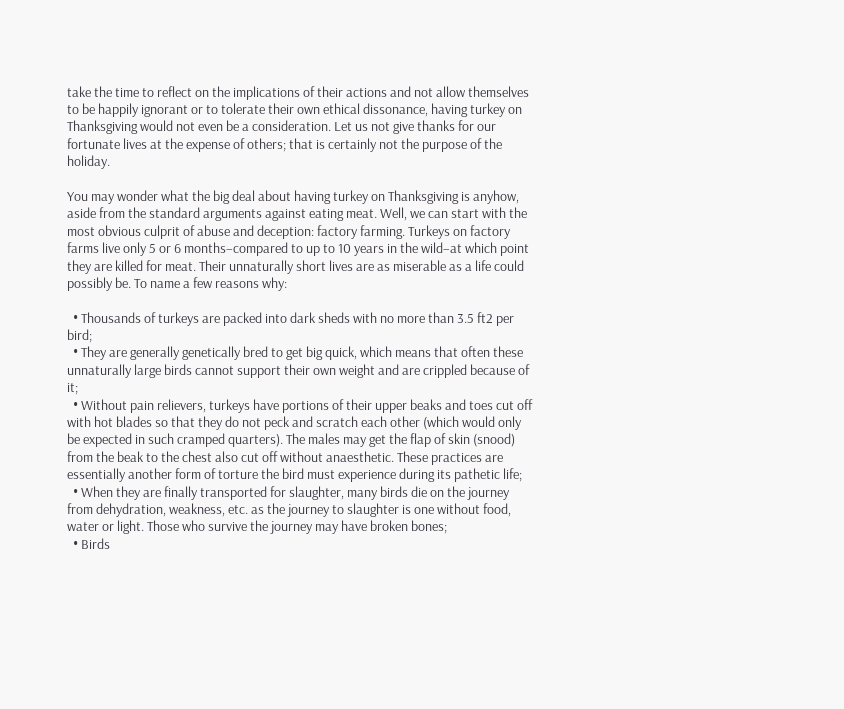take the time to reflect on the implications of their actions and not allow themselves to be happily ignorant or to tolerate their own ethical dissonance, having turkey on Thanksgiving would not even be a consideration. Let us not give thanks for our fortunate lives at the expense of others; that is certainly not the purpose of the holiday.

You may wonder what the big deal about having turkey on Thanksgiving is anyhow, aside from the standard arguments against eating meat. Well, we can start with the most obvious culprit of abuse and deception: factory farming. Turkeys on factory farms live only 5 or 6 months–compared to up to 10 years in the wild–at which point they are killed for meat. Their unnaturally short lives are as miserable as a life could possibly be. To name a few reasons why:

  • Thousands of turkeys are packed into dark sheds with no more than 3.5 ft2 per bird;
  • They are generally genetically bred to get big quick, which means that often these unnaturally large birds cannot support their own weight and are crippled because of it;
  • Without pain relievers, turkeys have portions of their upper beaks and toes cut off with hot blades so that they do not peck and scratch each other (which would only be expected in such cramped quarters). The males may get the flap of skin (snood) from the beak to the chest also cut off without anaesthetic. These practices are essentially another form of torture the bird must experience during its pathetic life;
  • When they are finally transported for slaughter, many birds die on the journey from dehydration, weakness, etc. as the journey to slaughter is one without food, water or light. Those who survive the journey may have broken bones;
  • Birds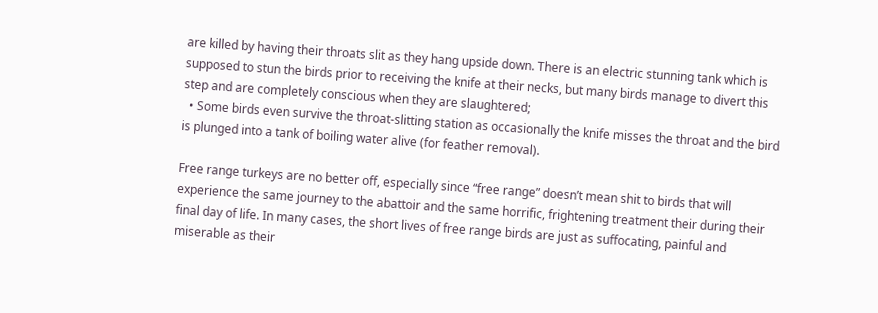are killed by having their throats slit as they hang upside down. There is an electric stunning tank which is supposed to stun the birds prior to receiving the knife at their necks, but many birds manage to divert this step and are completely conscious when they are slaughtered;
  • Some birds even survive the throat-slitting station as occasionally the knife misses the throat and the bird is plunged into a tank of boiling water alive (for feather removal).

Free range turkeys are no better off, especially since “free range” doesn’t mean shit to birds that will experience the same journey to the abattoir and the same horrific, frightening treatment their during their final day of life. In many cases, the short lives of free range birds are just as suffocating, painful and miserable as their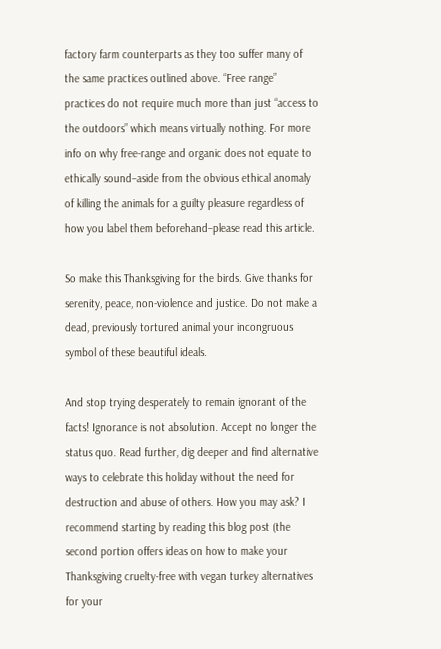factory farm counterparts as they too suffer many of the same practices outlined above. “Free range” practices do not require much more than just “access to the outdoors” which means virtually nothing. For more info on why free-range and organic does not equate to ethically sound–aside from the obvious ethical anomaly of killing the animals for a guilty pleasure regardless of how you label them beforehand–please read this article.

So make this Thanksgiving for the birds. Give thanks for serenity, peace, non-violence and justice. Do not make a dead, previously tortured animal your incongruous symbol of these beautiful ideals.

And stop trying desperately to remain ignorant of the facts! Ignorance is not absolution. Accept no longer the status quo. Read further, dig deeper and find alternative ways to celebrate this holiday without the need for destruction and abuse of others. How you may ask? I recommend starting by reading this blog post (the second portion offers ideas on how to make your Thanksgiving cruelty-free with vegan turkey alternatives for your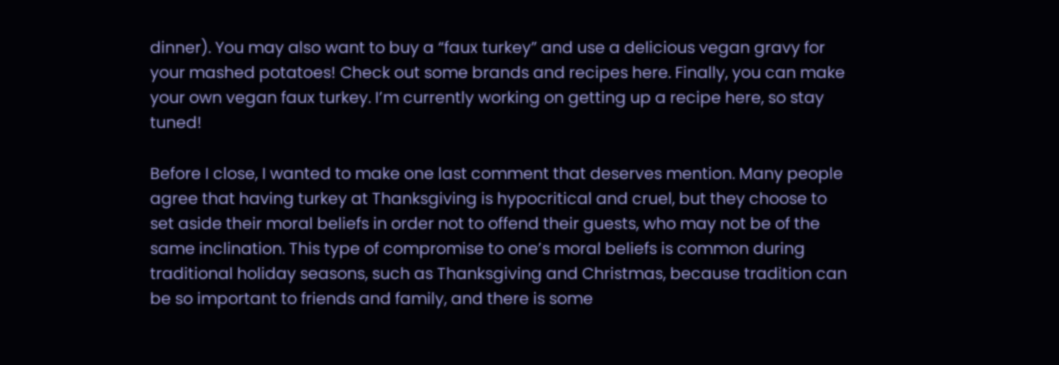dinner). You may also want to buy a “faux turkey” and use a delicious vegan gravy for your mashed potatoes! Check out some brands and recipes here. Finally, you can make your own vegan faux turkey. I’m currently working on getting up a recipe here, so stay tuned!

Before I close, I wanted to make one last comment that deserves mention. Many people agree that having turkey at Thanksgiving is hypocritical and cruel, but they choose to set aside their moral beliefs in order not to offend their guests, who may not be of the same inclination. This type of compromise to one’s moral beliefs is common during traditional holiday seasons, such as Thanksgiving and Christmas, because tradition can be so important to friends and family, and there is some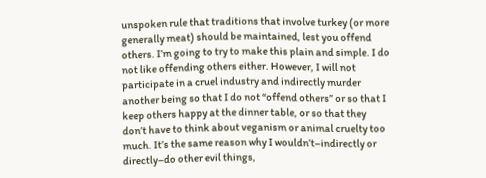unspoken rule that traditions that involve turkey (or more generally meat) should be maintained, lest you offend others. I’m going to try to make this plain and simple. I do not like offending others either. However, I will not participate in a cruel industry and indirectly murder another being so that I do not “offend others” or so that I keep others happy at the dinner table, or so that they don’t have to think about veganism or animal cruelty too much. It’s the same reason why I wouldn’t–indirectly or directly–do other evil things,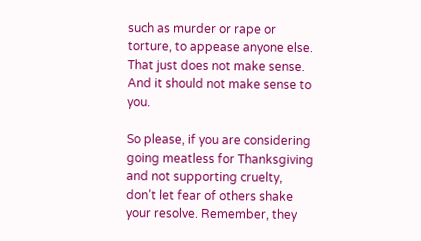such as murder or rape or torture, to appease anyone else. That just does not make sense. And it should not make sense to you.

So please, if you are considering going meatless for Thanksgiving and not supporting cruelty, don’t let fear of others shake your resolve. Remember, they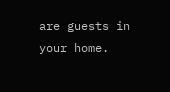are guests in your home.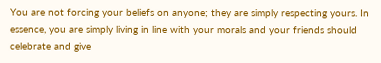You are not forcing your beliefs on anyone; they are simply respecting yours. In essence, you are simply living in line with your morals and your friends should celebrate and give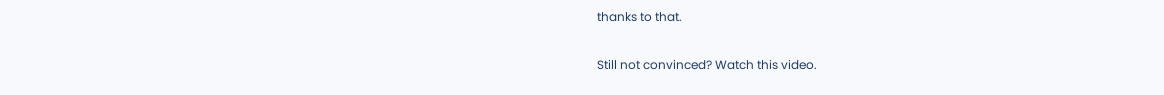thanks to that.

Still not convinced? Watch this video.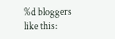%d bloggers like this: